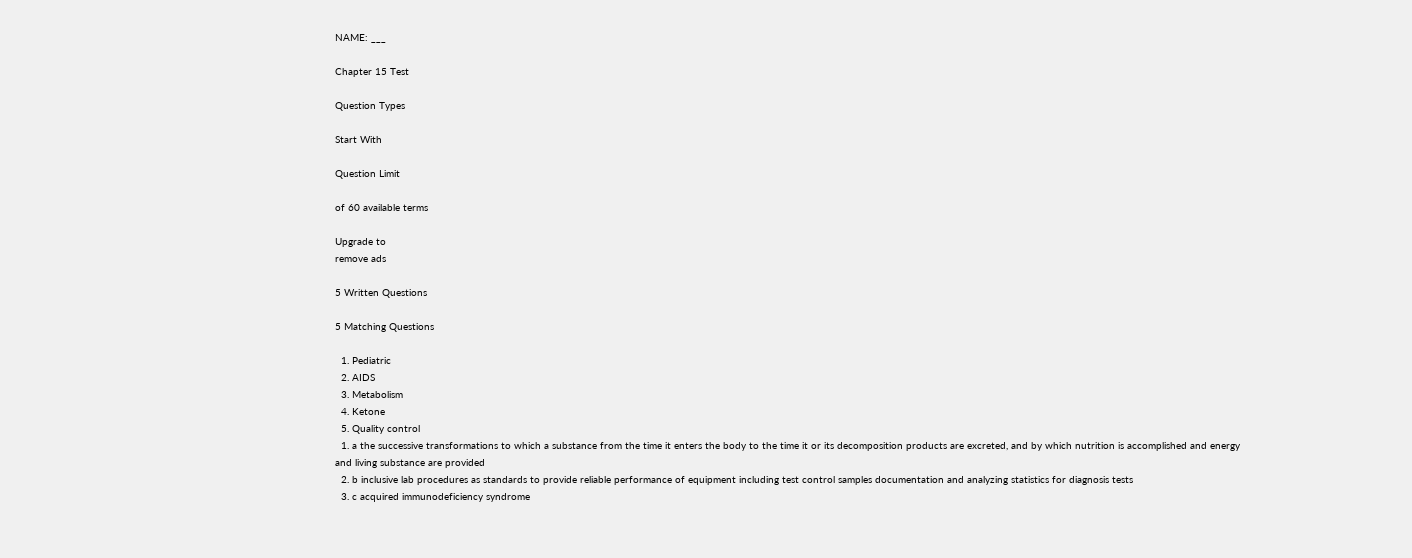NAME: ___

Chapter 15 Test

Question Types

Start With

Question Limit

of 60 available terms

Upgrade to
remove ads

5 Written Questions

5 Matching Questions

  1. Pediatric
  2. AIDS
  3. Metabolism
  4. Ketone
  5. Quality control
  1. a the successive transformations to which a substance from the time it enters the body to the time it or its decomposition products are excreted, and by which nutrition is accomplished and energy and living substance are provided
  2. b inclusive lab procedures as standards to provide reliable performance of equipment including test control samples documentation and analyzing statistics for diagnosis tests
  3. c acquired immunodeficiency syndrome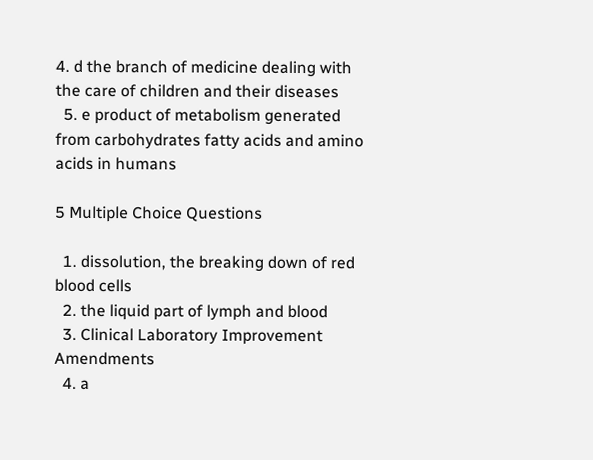4. d the branch of medicine dealing with the care of children and their diseases
  5. e product of metabolism generated from carbohydrates fatty acids and amino acids in humans

5 Multiple Choice Questions

  1. dissolution, the breaking down of red blood cells
  2. the liquid part of lymph and blood
  3. Clinical Laboratory Improvement Amendments
  4. a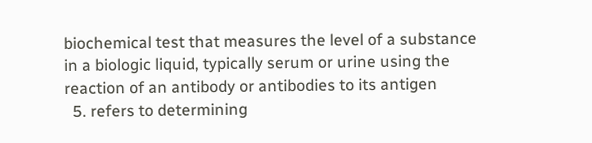biochemical test that measures the level of a substance in a biologic liquid, typically serum or urine using the reaction of an antibody or antibodies to its antigen
  5. refers to determining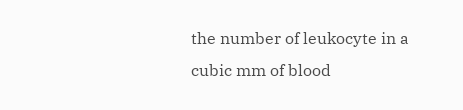the number of leukocyte in a cubic mm of blood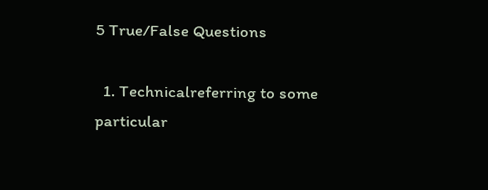5 True/False Questions

  1. Technicalreferring to some particular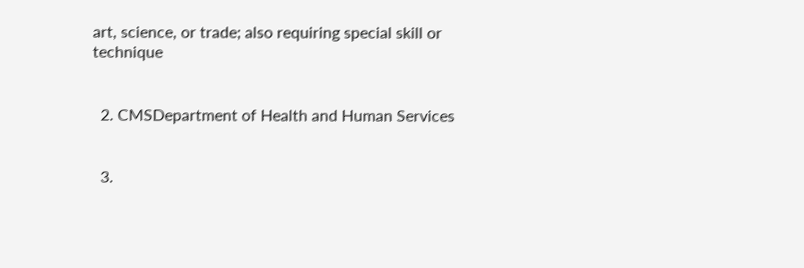art, science, or trade; also requiring special skill or technique


  2. CMSDepartment of Health and Human Services


  3.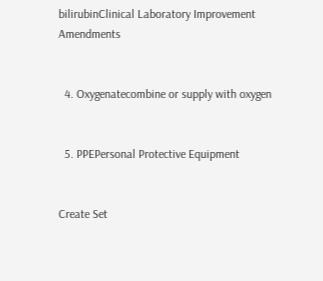bilirubinClinical Laboratory Improvement Amendments


  4. Oxygenatecombine or supply with oxygen


  5. PPEPersonal Protective Equipment


Create Set